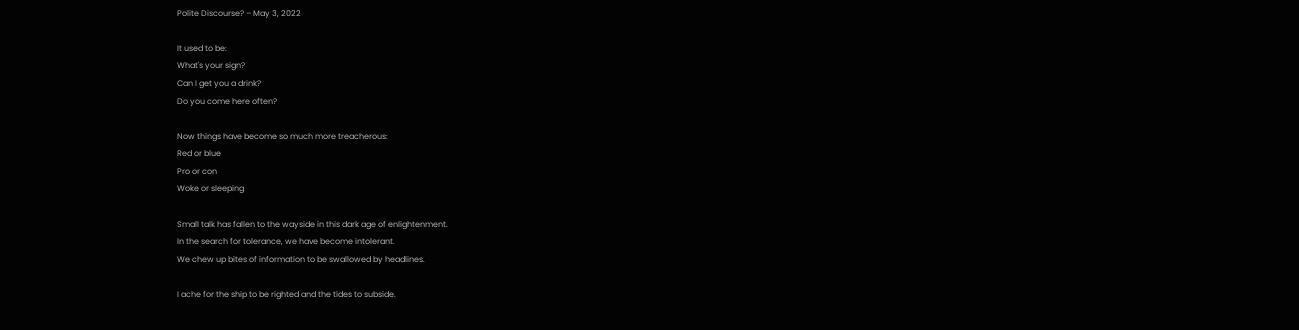Polite Discourse? – May 3, 2022

It used to be:
What's your sign?
Can I get you a drink?
Do you come here often?

Now things have become so much more treacherous:
Red or blue
Pro or con
Woke or sleeping

Small talk has fallen to the wayside in this dark age of enlightenment.
In the search for tolerance, we have become intolerant.
We chew up bites of information to be swallowed by headlines.

I ache for the ship to be righted and the tides to subside.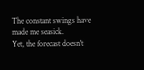The constant swings have made me seasick.
Yet, the forecast doesn't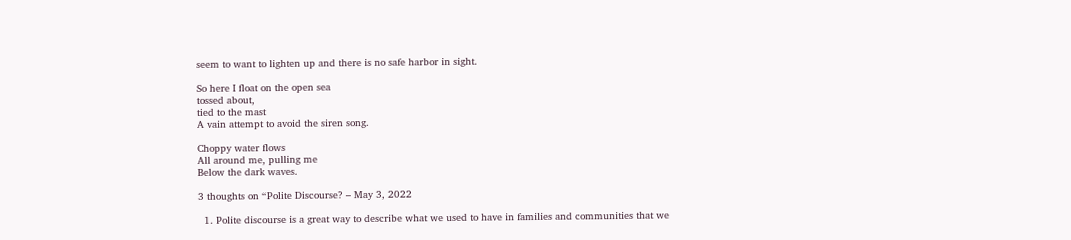seem to want to lighten up and there is no safe harbor in sight.

So here I float on the open sea
tossed about,
tied to the mast
A vain attempt to avoid the siren song.

Choppy water flows
All around me, pulling me
Below the dark waves.

3 thoughts on “Polite Discourse? – May 3, 2022

  1. Polite discourse is a great way to describe what we used to have in families and communities that we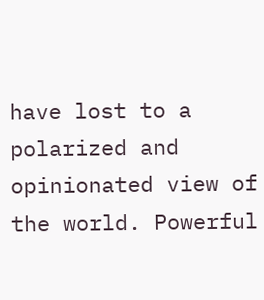have lost to a polarized and opinionated view of the world. Powerful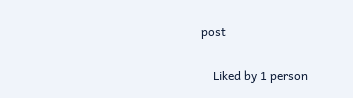post

    Liked by 1 person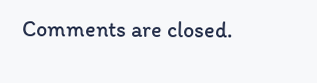Comments are closed.